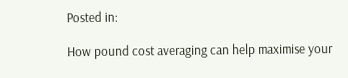Posted in:

How pound cost averaging can help maximise your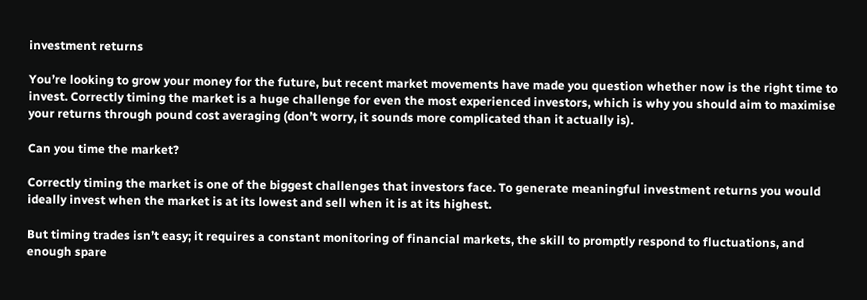investment returns

You’re looking to grow your money for the future, but recent market movements have made you question whether now is the right time to invest. Correctly timing the market is a huge challenge for even the most experienced investors, which is why you should aim to maximise your returns through pound cost averaging (don’t worry, it sounds more complicated than it actually is).

Can you time the market?

Correctly timing the market is one of the biggest challenges that investors face. To generate meaningful investment returns you would ideally invest when the market is at its lowest and sell when it is at its highest.

But timing trades isn’t easy; it requires a constant monitoring of financial markets, the skill to promptly respond to fluctuations, and enough spare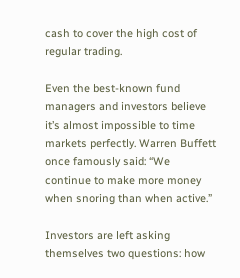cash to cover the high cost of regular trading.

Even the best-known fund managers and investors believe it’s almost impossible to time markets perfectly. Warren Buffett once famously said: “We continue to make more money when snoring than when active.”

Investors are left asking themselves two questions: how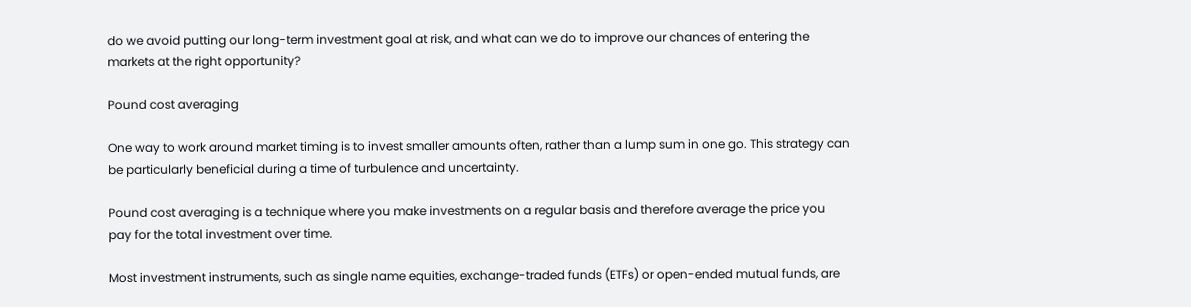do we avoid putting our long-term investment goal at risk, and what can we do to improve our chances of entering the markets at the right opportunity?

Pound cost averaging

One way to work around market timing is to invest smaller amounts often, rather than a lump sum in one go. This strategy can be particularly beneficial during a time of turbulence and uncertainty.

Pound cost averaging is a technique where you make investments on a regular basis and therefore average the price you pay for the total investment over time.

Most investment instruments, such as single name equities, exchange-traded funds (ETFs) or open-ended mutual funds, are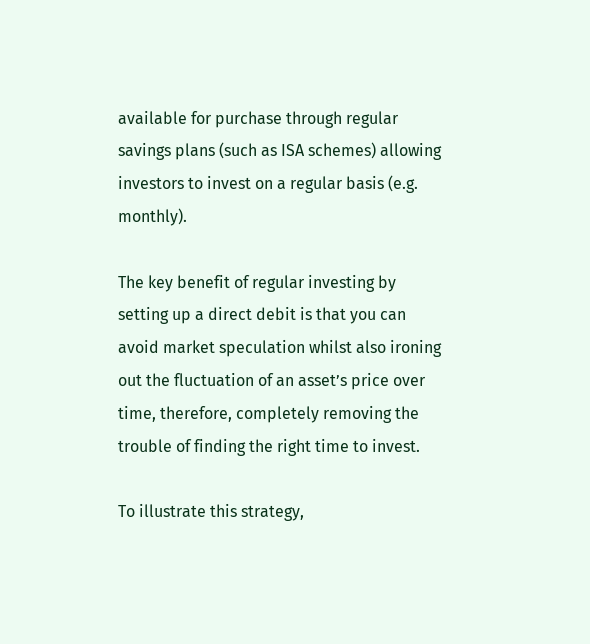available for purchase through regular savings plans (such as ISA schemes) allowing investors to invest on a regular basis (e.g. monthly).

The key benefit of regular investing by setting up a direct debit is that you can avoid market speculation whilst also ironing out the fluctuation of an asset’s price over time, therefore, completely removing the trouble of finding the right time to invest.

To illustrate this strategy,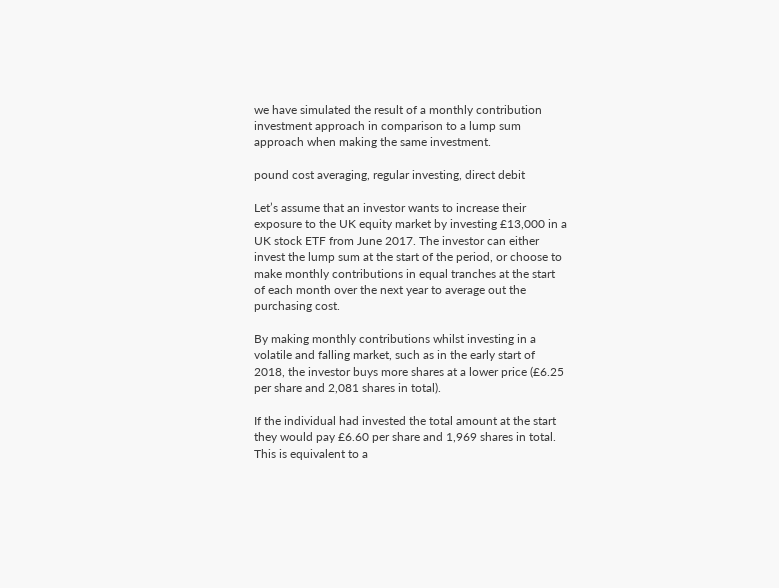we have simulated the result of a monthly contribution investment approach in comparison to a lump sum approach when making the same investment.

pound cost averaging, regular investing, direct debit

Let’s assume that an investor wants to increase their exposure to the UK equity market by investing £13,000 in a UK stock ETF from June 2017. The investor can either invest the lump sum at the start of the period, or choose to make monthly contributions in equal tranches at the start of each month over the next year to average out the purchasing cost.

By making monthly contributions whilst investing in a volatile and falling market, such as in the early start of 2018, the investor buys more shares at a lower price (£6.25 per share and 2,081 shares in total).

If the individual had invested the total amount at the start they would pay £6.60 per share and 1,969 shares in total. This is equivalent to a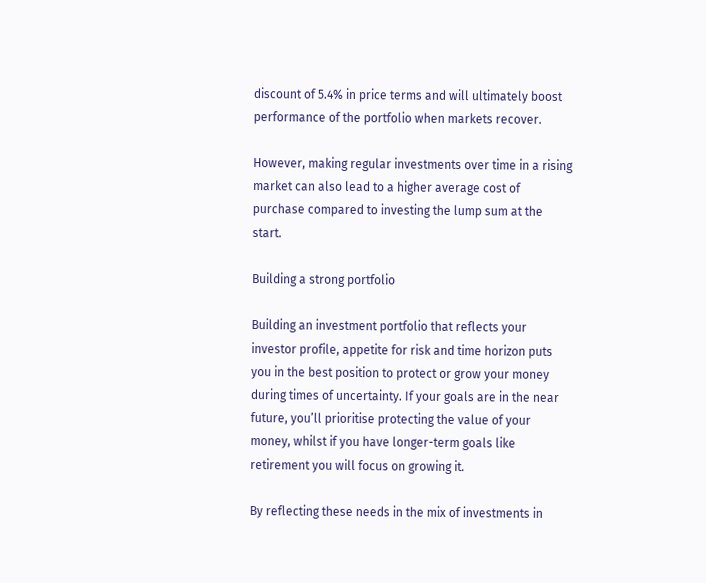discount of 5.4% in price terms and will ultimately boost performance of the portfolio when markets recover.

However, making regular investments over time in a rising market can also lead to a higher average cost of purchase compared to investing the lump sum at the start.

Building a strong portfolio

Building an investment portfolio that reflects your investor profile, appetite for risk and time horizon puts you in the best position to protect or grow your money during times of uncertainty. If your goals are in the near future, you’ll prioritise protecting the value of your money, whilst if you have longer-term goals like retirement you will focus on growing it.

By reflecting these needs in the mix of investments in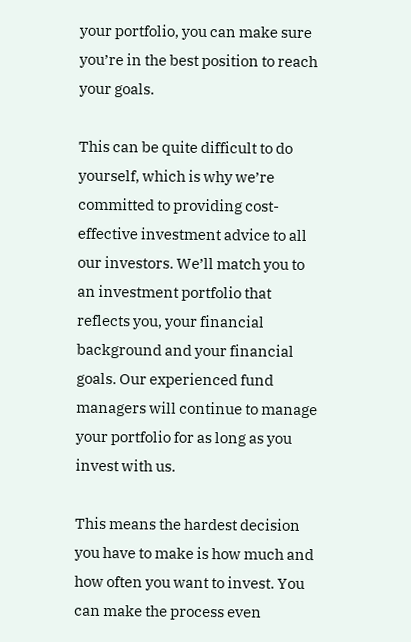your portfolio, you can make sure you’re in the best position to reach your goals.

This can be quite difficult to do yourself, which is why we’re committed to providing cost-effective investment advice to all our investors. We’ll match you to an investment portfolio that reflects you, your financial background and your financial goals. Our experienced fund managers will continue to manage your portfolio for as long as you invest with us.

This means the hardest decision you have to make is how much and how often you want to invest. You can make the process even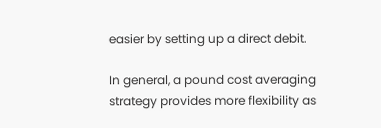easier by setting up a direct debit.

In general, a pound cost averaging strategy provides more flexibility as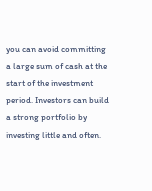you can avoid committing a large sum of cash at the start of the investment period. Investors can build a strong portfolio by investing little and often.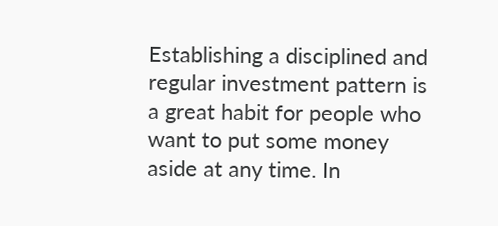Establishing a disciplined and regular investment pattern is a great habit for people who want to put some money aside at any time. In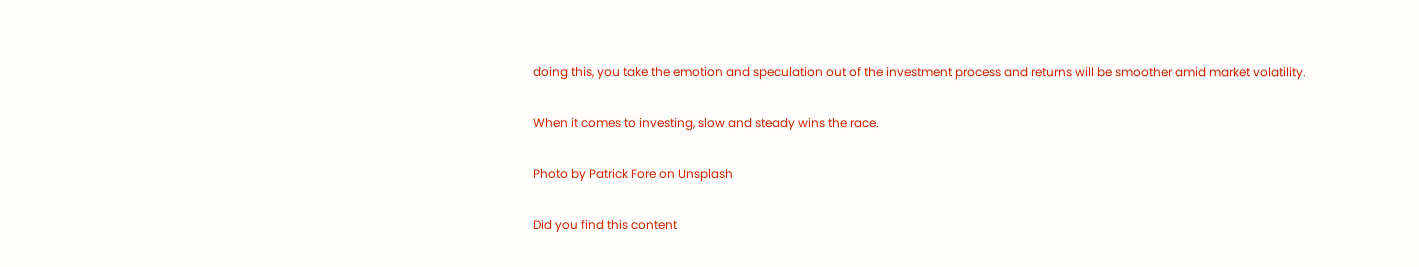doing this, you take the emotion and speculation out of the investment process and returns will be smoother amid market volatility.

When it comes to investing, slow and steady wins the race.

Photo by Patrick Fore on Unsplash

Did you find this content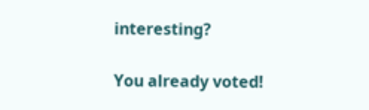interesting?

You already voted!